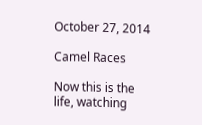October 27, 2014

Camel Races

Now this is the life, watching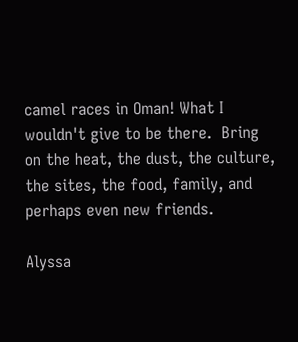camel races in Oman! What I wouldn't give to be there.  Bring on the heat, the dust, the culture, the sites, the food, family, and perhaps even new friends.

Alyssa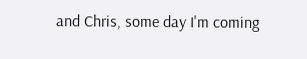and Chris, some day I'm coming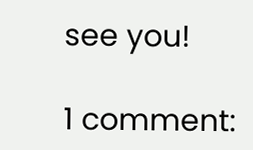see you!

1 comment: